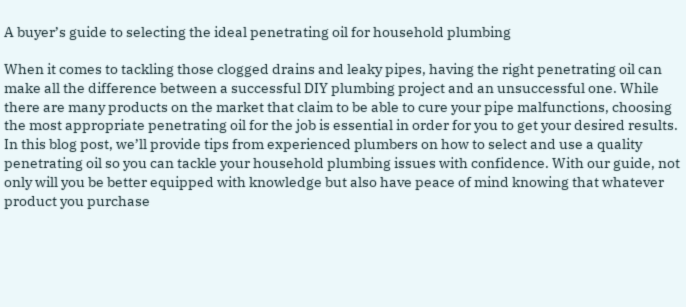A buyer’s guide to selecting the ideal penetrating oil for household plumbing

When it comes to tackling those clogged drains and leaky pipes, having the right penetrating oil can make all the difference between a successful DIY plumbing project and an unsuccessful one. While there are many products on the market that claim to be able to cure your pipe malfunctions, choosing the most appropriate penetrating oil for the job is essential in order for you to get your desired results. In this blog post, we’ll provide tips from experienced plumbers on how to select and use a quality penetrating oil so you can tackle your household plumbing issues with confidence. With our guide, not only will you be better equipped with knowledge but also have peace of mind knowing that whatever product you purchase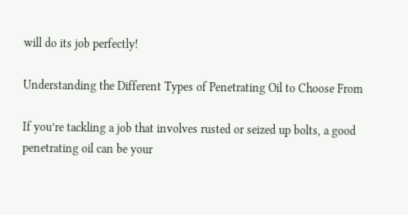will do its job perfectly!

Understanding the Different Types of Penetrating Oil to Choose From

If you’re tackling a job that involves rusted or seized up bolts, a good penetrating oil can be your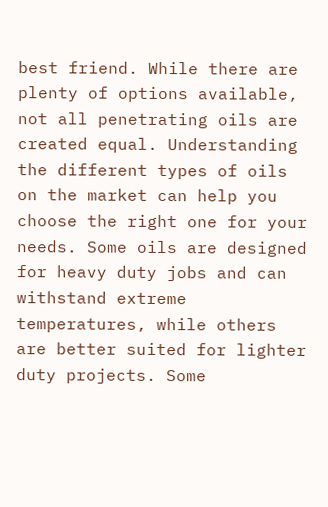best friend. While there are plenty of options available, not all penetrating oils are created equal. Understanding the different types of oils on the market can help you choose the right one for your needs. Some oils are designed for heavy duty jobs and can withstand extreme temperatures, while others are better suited for lighter duty projects. Some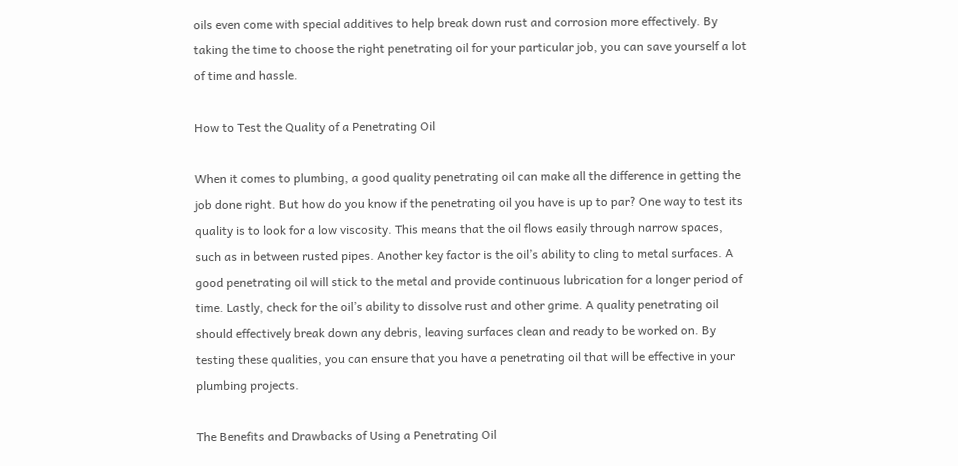oils even come with special additives to help break down rust and corrosion more effectively. By taking the time to choose the right penetrating oil for your particular job, you can save yourself a lot of time and hassle.

How to Test the Quality of a Penetrating Oil

When it comes to plumbing, a good quality penetrating oil can make all the difference in getting the job done right. But how do you know if the penetrating oil you have is up to par? One way to test its quality is to look for a low viscosity. This means that the oil flows easily through narrow spaces, such as in between rusted pipes. Another key factor is the oil’s ability to cling to metal surfaces. A good penetrating oil will stick to the metal and provide continuous lubrication for a longer period of time. Lastly, check for the oil’s ability to dissolve rust and other grime. A quality penetrating oil should effectively break down any debris, leaving surfaces clean and ready to be worked on. By testing these qualities, you can ensure that you have a penetrating oil that will be effective in your plumbing projects.

The Benefits and Drawbacks of Using a Penetrating Oil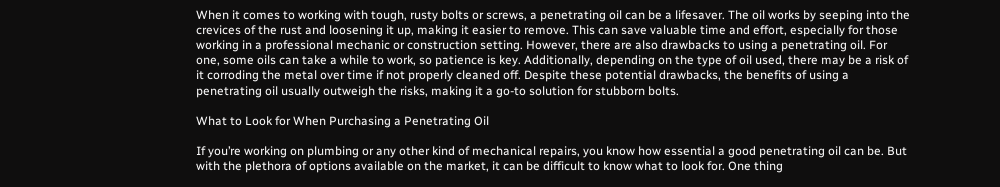When it comes to working with tough, rusty bolts or screws, a penetrating oil can be a lifesaver. The oil works by seeping into the crevices of the rust and loosening it up, making it easier to remove. This can save valuable time and effort, especially for those working in a professional mechanic or construction setting. However, there are also drawbacks to using a penetrating oil. For one, some oils can take a while to work, so patience is key. Additionally, depending on the type of oil used, there may be a risk of it corroding the metal over time if not properly cleaned off. Despite these potential drawbacks, the benefits of using a penetrating oil usually outweigh the risks, making it a go-to solution for stubborn bolts.

What to Look for When Purchasing a Penetrating Oil

If you’re working on plumbing or any other kind of mechanical repairs, you know how essential a good penetrating oil can be. But with the plethora of options available on the market, it can be difficult to know what to look for. One thing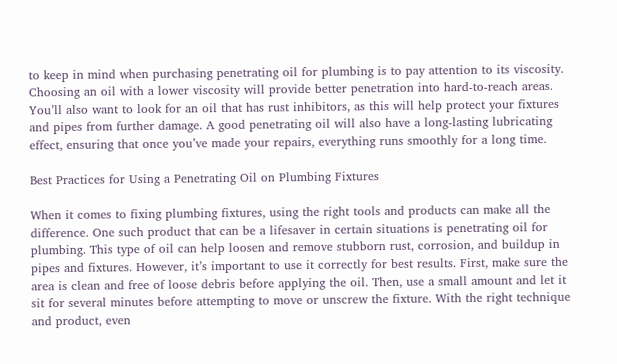to keep in mind when purchasing penetrating oil for plumbing is to pay attention to its viscosity. Choosing an oil with a lower viscosity will provide better penetration into hard-to-reach areas. You’ll also want to look for an oil that has rust inhibitors, as this will help protect your fixtures and pipes from further damage. A good penetrating oil will also have a long-lasting lubricating effect, ensuring that once you’ve made your repairs, everything runs smoothly for a long time.

Best Practices for Using a Penetrating Oil on Plumbing Fixtures

When it comes to fixing plumbing fixtures, using the right tools and products can make all the difference. One such product that can be a lifesaver in certain situations is penetrating oil for plumbing. This type of oil can help loosen and remove stubborn rust, corrosion, and buildup in pipes and fixtures. However, it’s important to use it correctly for best results. First, make sure the area is clean and free of loose debris before applying the oil. Then, use a small amount and let it sit for several minutes before attempting to move or unscrew the fixture. With the right technique and product, even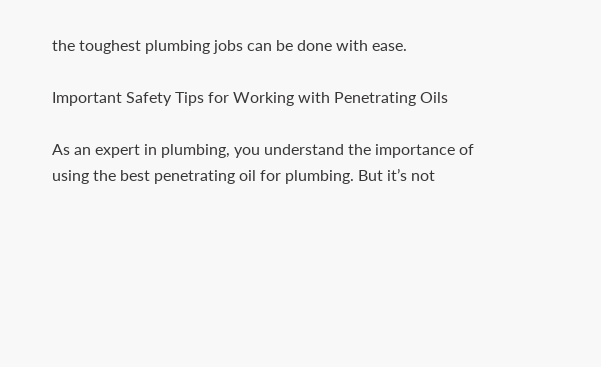the toughest plumbing jobs can be done with ease.

Important Safety Tips for Working with Penetrating Oils

As an expert in plumbing, you understand the importance of using the best penetrating oil for plumbing. But it’s not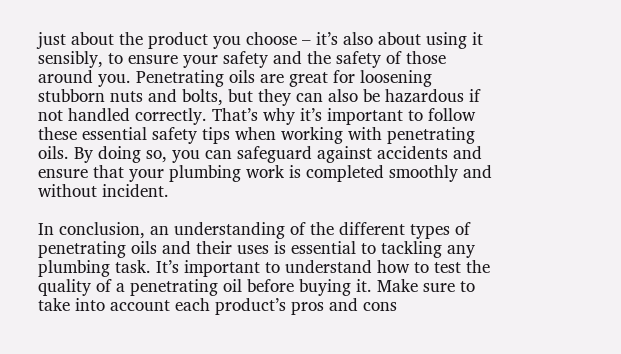just about the product you choose – it’s also about using it sensibly, to ensure your safety and the safety of those around you. Penetrating oils are great for loosening stubborn nuts and bolts, but they can also be hazardous if not handled correctly. That’s why it’s important to follow these essential safety tips when working with penetrating oils. By doing so, you can safeguard against accidents and ensure that your plumbing work is completed smoothly and without incident.

In conclusion, an understanding of the different types of penetrating oils and their uses is essential to tackling any plumbing task. It’s important to understand how to test the quality of a penetrating oil before buying it. Make sure to take into account each product’s pros and cons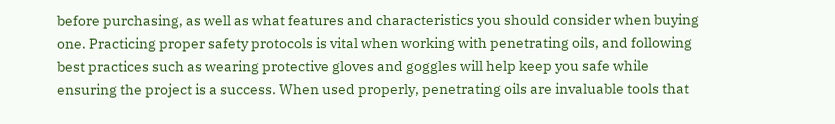before purchasing, as well as what features and characteristics you should consider when buying one. Practicing proper safety protocols is vital when working with penetrating oils, and following best practices such as wearing protective gloves and goggles will help keep you safe while ensuring the project is a success. When used properly, penetrating oils are invaluable tools that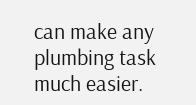can make any plumbing task much easier.